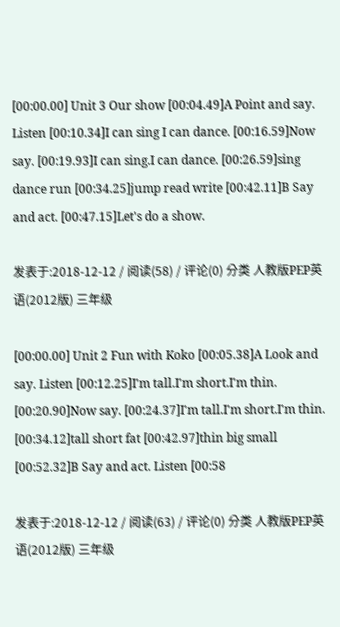[00:00.00] Unit 3 Our show [00:04.49]A Point and say. Listen [00:10.34]I can sing I can dance. [00:16.59]Now say. [00:19.93]I can sing.I can dance. [00:26.59]sing dance run [00:34.25]jump read write [00:42.11]B Say and act. [00:47.15]Let's do a show.

发表于:2018-12-12 / 阅读(58) / 评论(0) 分类 人教版PEP英语(2012版) 三年级

[00:00.00] Unit 2 Fun with Koko [00:05.38]A Look and say. Listen [00:12.25]I'm tall.I'm short.I'm thin. [00:20.90]Now say. [00:24.37]I'm tall.I'm short.I'm thin. [00:34.12]tall short fat [00:42.97]thin big small [00:52.32]B Say and act. Listen [00:58

发表于:2018-12-12 / 阅读(63) / 评论(0) 分类 人教版PEP英语(2012版) 三年级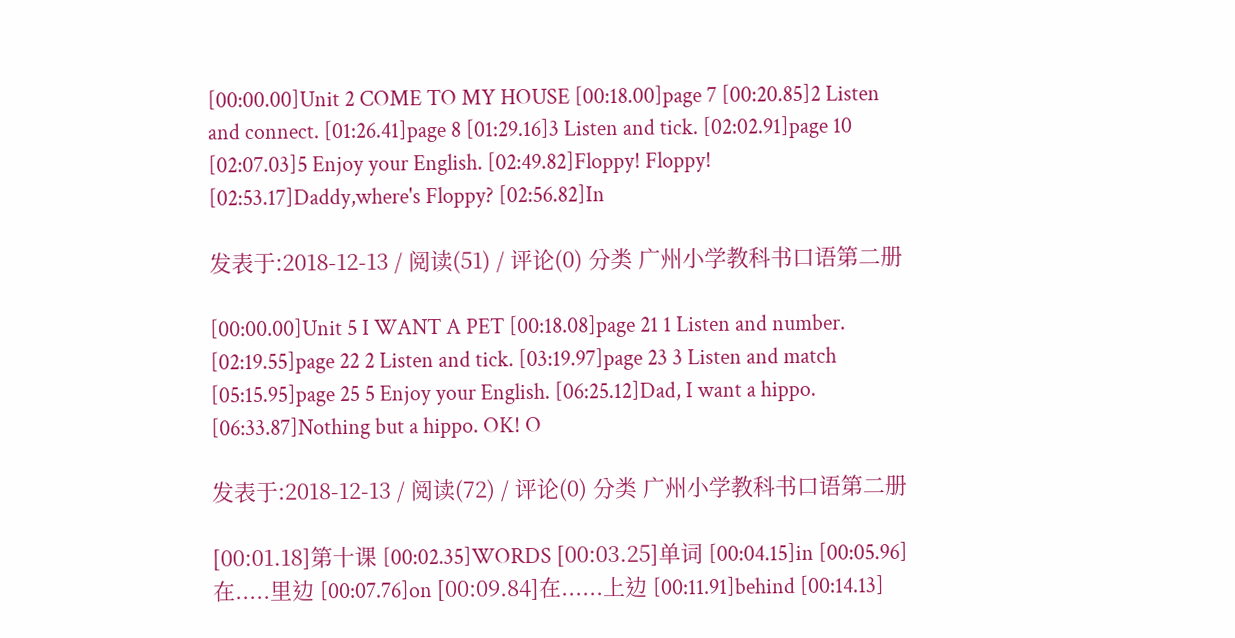[00:00.00]Unit 2 COME TO MY HOUSE [00:18.00]page 7 [00:20.85]2 Listen and connect. [01:26.41]page 8 [01:29.16]3 Listen and tick. [02:02.91]page 10 [02:07.03]5 Enjoy your English. [02:49.82]Floppy! Floppy! [02:53.17]Daddy,where's Floppy? [02:56.82]In

发表于:2018-12-13 / 阅读(51) / 评论(0) 分类 广州小学教科书口语第二册

[00:00.00]Unit 5 I WANT A PET [00:18.08]page 21 1 Listen and number. [02:19.55]page 22 2 Listen and tick. [03:19.97]page 23 3 Listen and match [05:15.95]page 25 5 Enjoy your English. [06:25.12]Dad, I want a hippo. [06:33.87]Nothing but a hippo. OK! O

发表于:2018-12-13 / 阅读(72) / 评论(0) 分类 广州小学教科书口语第二册

[00:01.18]第十课 [00:02.35]WORDS [00:03.25]单词 [00:04.15]in [00:05.96]在.....里边 [00:07.76]on [00:09.84]在......上边 [00:11.91]behind [00:14.13]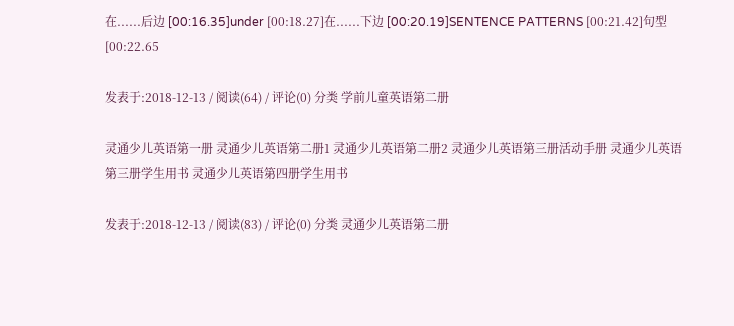在......后边 [00:16.35]under [00:18.27]在......下边 [00:20.19]SENTENCE PATTERNS [00:21.42]句型 [00:22.65

发表于:2018-12-13 / 阅读(64) / 评论(0) 分类 学前儿童英语第二册

灵通少儿英语第一册 灵通少儿英语第二册1 灵通少儿英语第二册2 灵通少儿英语第三册活动手册 灵通少儿英语第三册学生用书 灵通少儿英语第四册学生用书

发表于:2018-12-13 / 阅读(83) / 评论(0) 分类 灵通少儿英语第二册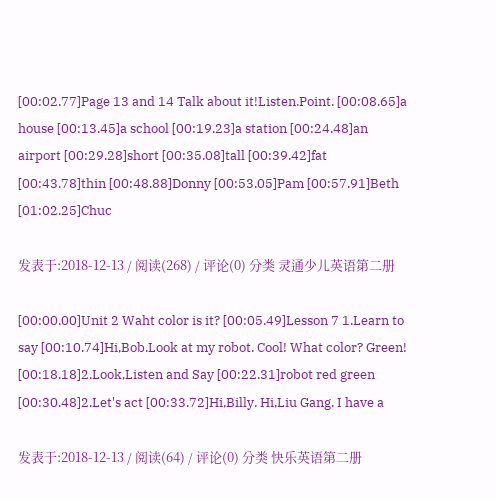[00:02.77]Page 13 and 14 Talk about it!Listen.Point. [00:08.65]a house [00:13.45]a school [00:19.23]a station [00:24.48]an airport [00:29.28]short [00:35.08]tall [00:39.42]fat [00:43.78]thin [00:48.88]Donny [00:53.05]Pam [00:57.91]Beth [01:02.25]Chuc

发表于:2018-12-13 / 阅读(268) / 评论(0) 分类 灵通少儿英语第二册

[00:00.00]Unit 2 Waht color is it? [00:05.49]Lesson 7 1.Learn to say [00:10.74]Hi,Bob.Look at my robot. Cool! What color? Green! [00:18.18]2.Look,Listen and Say [00:22.31]robot red green [00:30.48]2.Let's act [00:33.72]Hi,Billy. Hi,Liu Gang. I have a

发表于:2018-12-13 / 阅读(64) / 评论(0) 分类 快乐英语第二册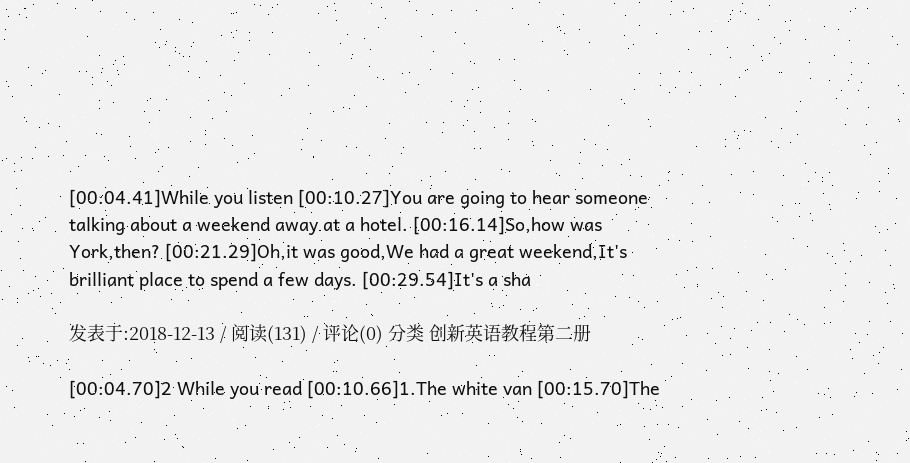[00:04.41]While you listen [00:10.27]You are going to hear someone talking about a weekend away at a hotel. [00:16.14]So,how was York,then? [00:21.29]Oh,it was good,We had a great weekend,It's brilliant place to spend a few days. [00:29.54]It's a sha

发表于:2018-12-13 / 阅读(131) / 评论(0) 分类 创新英语教程第二册

[00:04.70]2 While you read [00:10.66]1.The white van [00:15.70]The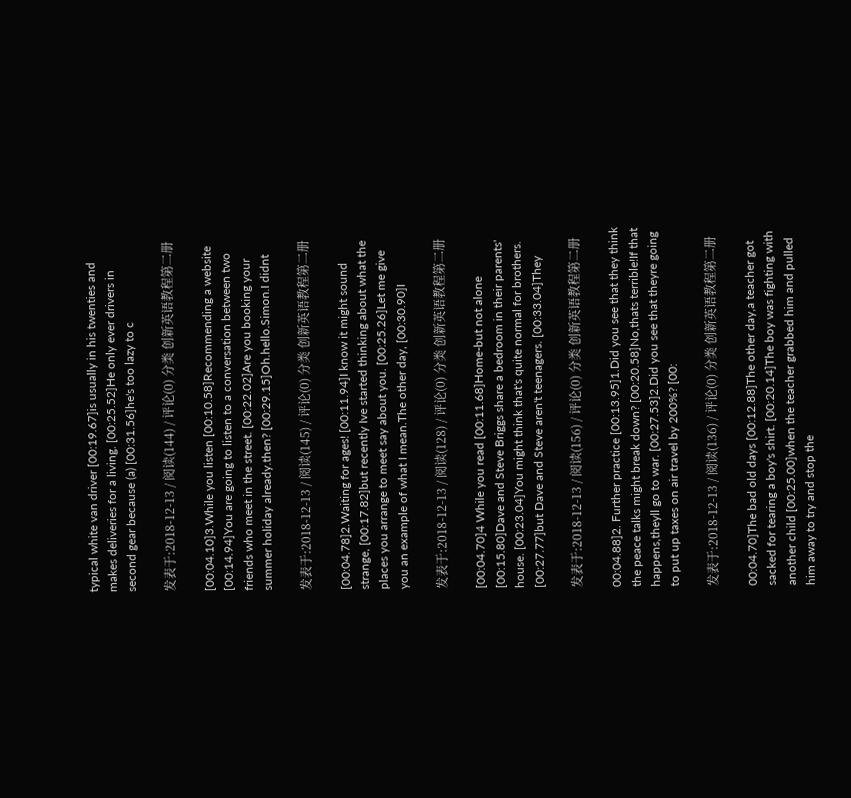typical white van driver [00:19.67]is usually in his twenties and makes deliveries for a living. [00:25.52]He only ever drivers in second gear because (a) [00:31.56]he's too lazy to c

发表于:2018-12-13 / 阅读(144) / 评论(0) 分类 创新英语教程第二册

[00:04.10]3.While you listen [00:10.58]Recommending a website [00:14.94]You are going to listen to a conversation between two friends who meet in the street. [00:22.02]Are you booking your summer holiday already.then? [00:29.15]Oh.hello.Simon.I didnt

发表于:2018-12-13 / 阅读(145) / 评论(0) 分类 创新英语教程第二册

[00:04.78]2.Waiting for ages! [00:11.94]I know it might sound strange, [00:17.82]but recently Ive started thinking about what the places you arrange to meet say about you. [00:25.26]Let me give you an example of what I mean.The other day, [00:30.90]I

发表于:2018-12-13 / 阅读(128) / 评论(0) 分类 创新英语教程第二册

[00:04.70]4 While you read [00:11.68]Home-but not alone [00:15.80]Dave and Steve Briggs share a bedroom in their parents' house. [00:23.04]You might think that's quite normal for brothers. [00:27.77]but Dave and Steve aren't teenagers. [00:33.04]They

发表于:2018-12-13 / 阅读(156) / 评论(0) 分类 创新英语教程第二册

00:04.88]2. Further practice [00:13.95]1.Did you see that they think the peace talks might break down? [00:20.58]No,thats terrible!If that happens,theyll go to war. [00:27.53]2.Did you see that theyre going to put up taxes on air travel by 200%? [00:

发表于:2018-12-13 / 阅读(136) / 评论(0) 分类 创新英语教程第二册

00:04.70]The bad old days [00:12.88]The other day,a teacher got sacked for tearing a boy's shirt. [00:20.14]The boy was fighting with another child [00:25.00]when the teacher grabbed him and pulled him away to try and stop the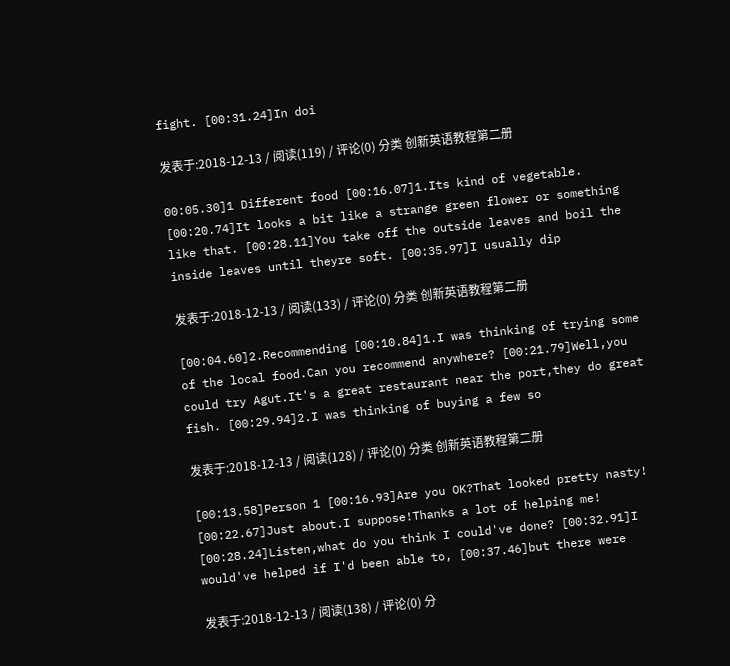fight. [00:31.24]In doi

发表于:2018-12-13 / 阅读(119) / 评论(0) 分类 创新英语教程第二册

00:05.30]1 Different food [00:16.07]1.Its kind of vegetable. [00:20.74]It looks a bit like a strange green flower or something like that. [00:28.11]You take off the outside leaves and boil the inside leaves until theyre soft. [00:35.97]I usually dip

发表于:2018-12-13 / 阅读(133) / 评论(0) 分类 创新英语教程第二册

[00:04.60]2.Recommending [00:10.84]1.I was thinking of trying some of the local food.Can you recommend anywhere? [00:21.79]Well,you could try Agut.It's a great restaurant near the port,they do great fish. [00:29.94]2.I was thinking of buying a few so

发表于:2018-12-13 / 阅读(128) / 评论(0) 分类 创新英语教程第二册

[00:13.58]Person 1 [00:16.93]Are you OK?That looked pretty nasty! [00:22.67]Just about.I suppose!Thanks a lot of helping me! [00:28.24]Listen,what do you think I could've done? [00:32.91]I would've helped if I'd been able to, [00:37.46]but there were

发表于:2018-12-13 / 阅读(138) / 评论(0) 分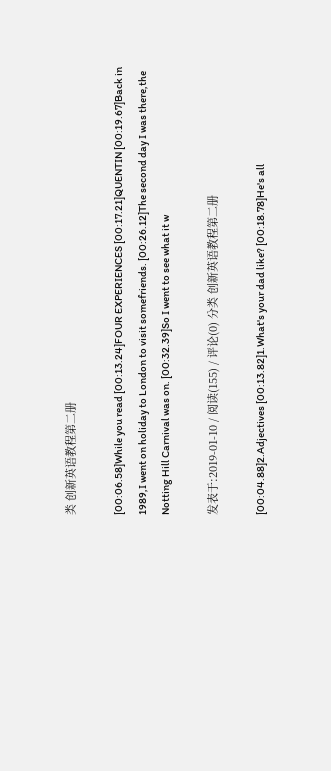类 创新英语教程第二册

[00:06.58]While you read [00:13.24]FOUR EXPERIENCES [00:17.21]QUENTIN [00:19.67]Back in 1989,I went on holiday to London to visit somefriends. [00:26.12]The second day I was there,the Notting Hill Carnival was on. [00:32.39]So I went to see what it w

发表于:2019-01-10 / 阅读(155) / 评论(0) 分类 创新英语教程第二册

[00:04.88]2.Adjectives [00:13.82]1.What's your dad like? [00:18.78]He's all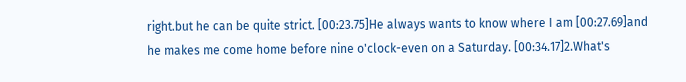right.but he can be quite strict. [00:23.75]He always wants to know where I am [00:27.69]and he makes me come home before nine o'clock-even on a Saturday. [00:34.17]2.What's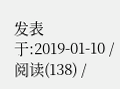发表于:2019-01-10 / 阅读(138) /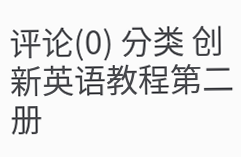评论(0) 分类 创新英语教程第二册